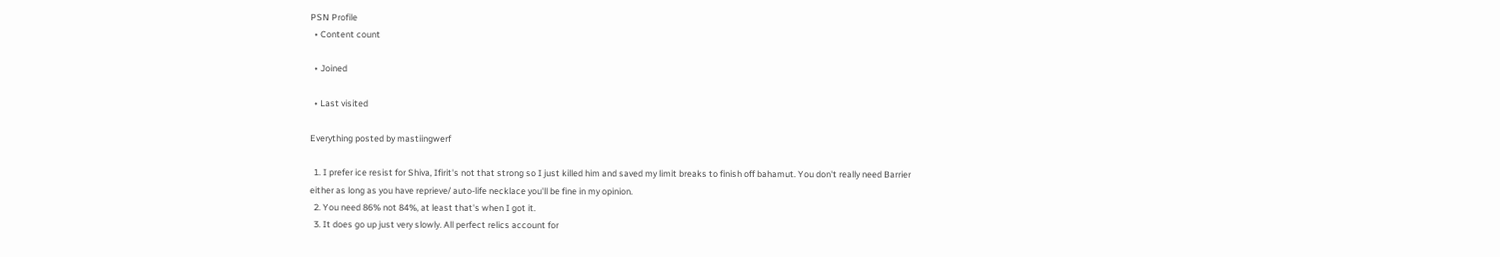PSN Profile
  • Content count

  • Joined

  • Last visited

Everything posted by mastiingwerf

  1. I prefer ice resist for Shiva, Ifirit's not that strong so I just killed him and saved my limit breaks to finish off bahamut. You don't really need Barrier either as long as you have reprieve/ auto-life necklace you'll be fine in my opinion.
  2. You need 86% not 84%, at least that's when I got it.
  3. It does go up just very slowly. All perfect relics account for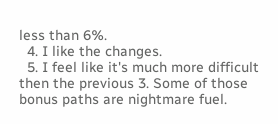less than 6%.
  4. I like the changes.
  5. I feel like it's much more difficult then the previous 3. Some of those bonus paths are nightmare fuel.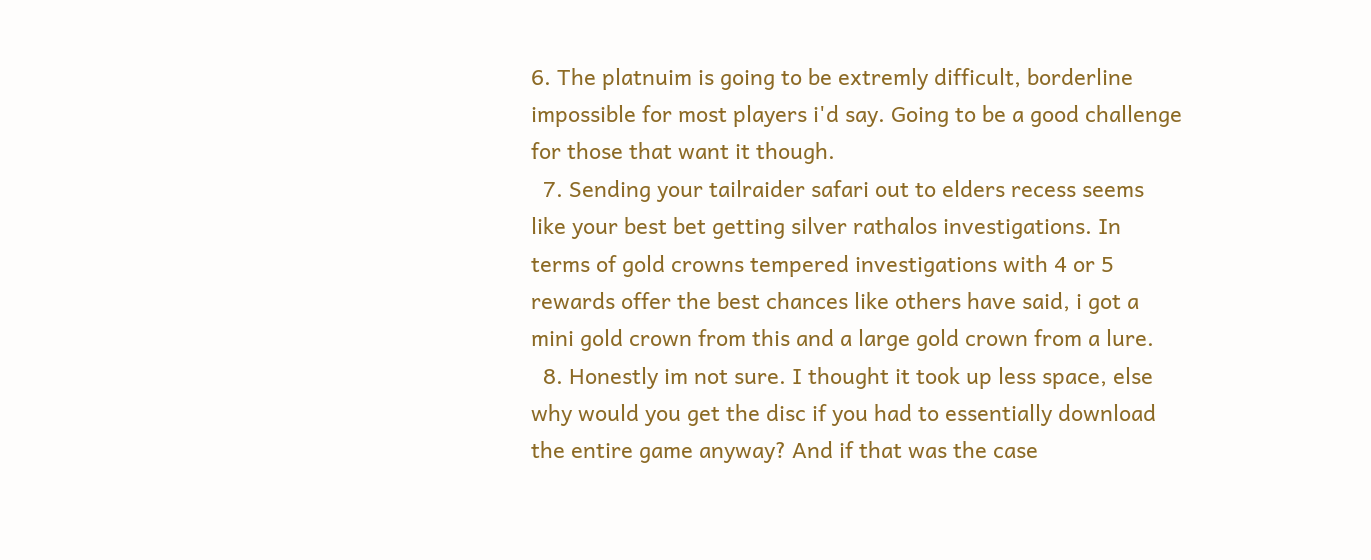6. The platnuim is going to be extremly difficult, borderline impossible for most players i'd say. Going to be a good challenge for those that want it though.
  7. Sending your tailraider safari out to elders recess seems like your best bet getting silver rathalos investigations. In terms of gold crowns tempered investigations with 4 or 5 rewards offer the best chances like others have said, i got a mini gold crown from this and a large gold crown from a lure.
  8. Honestly im not sure. I thought it took up less space, else why would you get the disc if you had to essentially download the entire game anyway? And if that was the case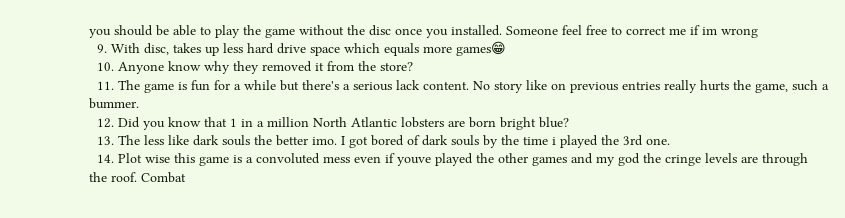you should be able to play the game without the disc once you installed. Someone feel free to correct me if im wrong
  9. With disc, takes up less hard drive space which equals more games😁
  10. Anyone know why they removed it from the store?
  11. The game is fun for a while but there's a serious lack content. No story like on previous entries really hurts the game, such a bummer.
  12. Did you know that 1 in a million North Atlantic lobsters are born bright blue?
  13. The less like dark souls the better imo. I got bored of dark souls by the time i played the 3rd one.
  14. Plot wise this game is a convoluted mess even if youve played the other games and my god the cringe levels are through the roof. Combat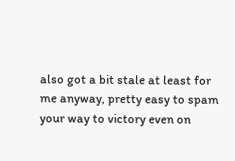also got a bit stale at least for me anyway, pretty easy to spam your way to victory even on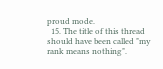proud mode.
  15. The title of this thread should have been called "my rank means nothing".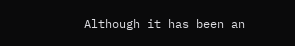Although it has been an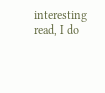interesting read, I do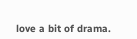love a bit of drama.